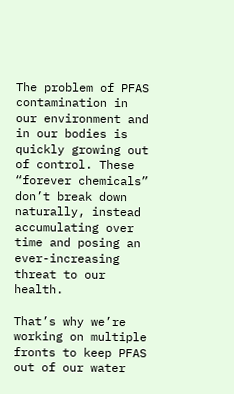The problem of PFAS contamination in our environment and in our bodies is quickly growing out of control. These “forever chemicals” don’t break down naturally, instead accumulating over time and posing an ever-increasing threat to our health.

That’s why we’re working on multiple fronts to keep PFAS out of our water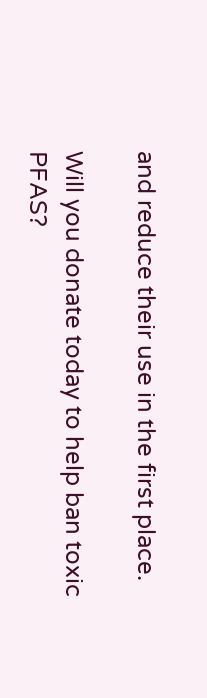and reduce their use in the first place.

Will you donate today to help ban toxic PFAS?